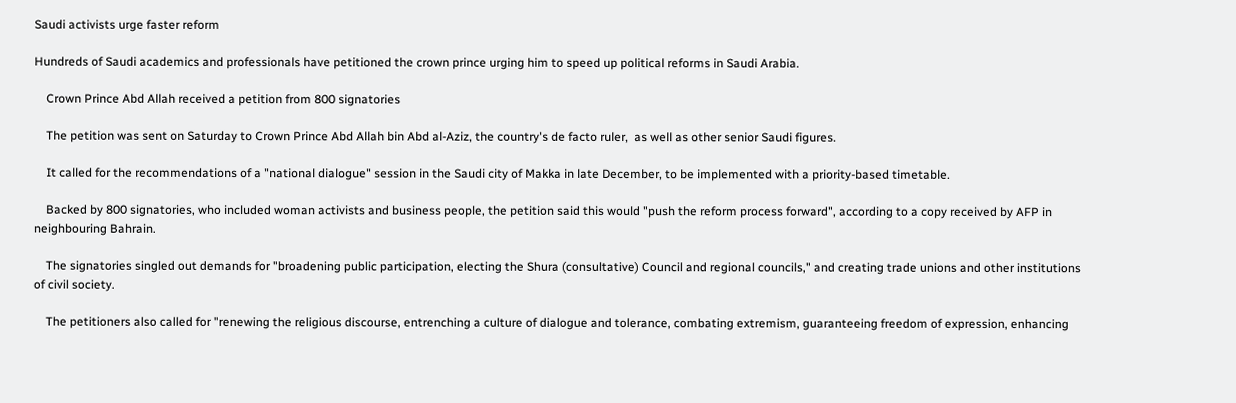Saudi activists urge faster reform

Hundreds of Saudi academics and professionals have petitioned the crown prince urging him to speed up political reforms in Saudi Arabia.

    Crown Prince Abd Allah received a petition from 800 signatories

    The petition was sent on Saturday to Crown Prince Abd Allah bin Abd al-Aziz, the country's de facto ruler,  as well as other senior Saudi figures.

    It called for the recommendations of a "national dialogue" session in the Saudi city of Makka in late December, to be implemented with a priority-based timetable.

    Backed by 800 signatories, who included woman activists and business people, the petition said this would "push the reform process forward", according to a copy received by AFP in neighbouring Bahrain.

    The signatories singled out demands for "broadening public participation, electing the Shura (consultative) Council and regional councils," and creating trade unions and other institutions of civil society.

    The petitioners also called for "renewing the religious discourse, entrenching a culture of dialogue and tolerance, combating extremism, guaranteeing freedom of expression, enhancing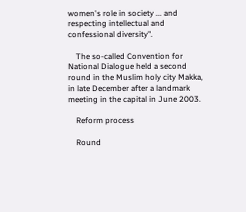women's role in society ... and respecting intellectual and confessional diversity".

    The so-called Convention for National Dialogue held a second round in the Muslim holy city Makka, in late December after a landmark meeting in the capital in June 2003.

    Reform process

    Round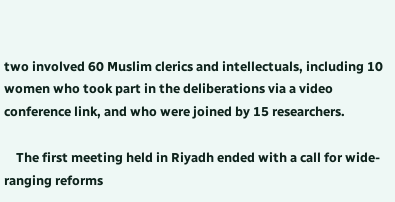two involved 60 Muslim clerics and intellectuals, including 10 women who took part in the deliberations via a video conference link, and who were joined by 15 researchers.

    The first meeting held in Riyadh ended with a call for wide-ranging reforms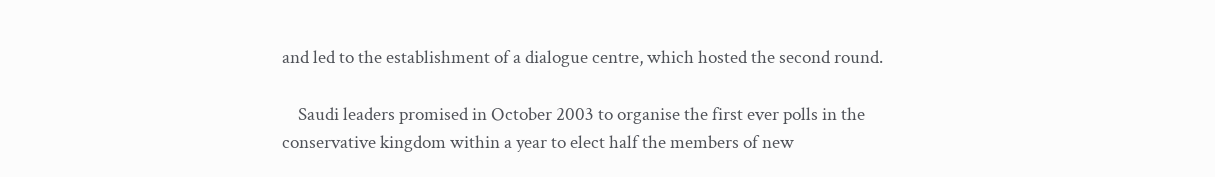and led to the establishment of a dialogue centre, which hosted the second round.

    Saudi leaders promised in October 2003 to organise the first ever polls in the conservative kingdom within a year to elect half the members of new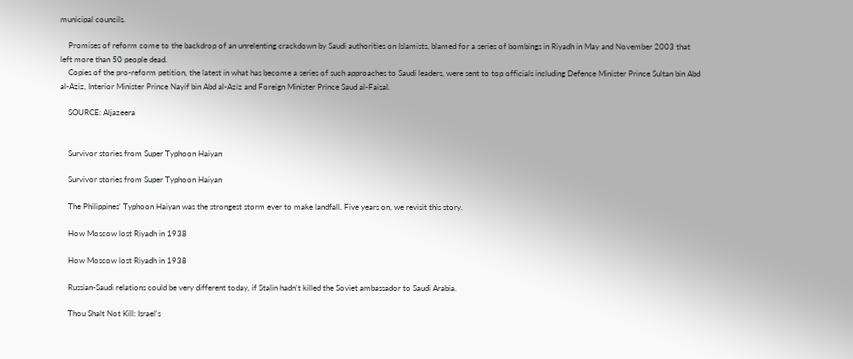municipal councils.

    Promises of reform come to the backdrop of an unrelenting crackdown by Saudi authorities on Islamists, blamed for a series of bombings in Riyadh in May and November 2003 that left more than 50 people dead.
    Copies of the pro-reform petition, the latest in what has become a series of such approaches to Saudi leaders, were sent to top officials including Defence Minister Prince Sultan bin Abd al-Aziz, Interior Minister Prince Nayif bin Abd al-Aziz and Foreign Minister Prince Saud al-Faisal.

    SOURCE: Aljazeera


    Survivor stories from Super Typhoon Haiyan

    Survivor stories from Super Typhoon Haiyan

    The Philippines’ Typhoon Haiyan was the strongest storm ever to make landfall. Five years on, we revisit this story.

    How Moscow lost Riyadh in 1938

    How Moscow lost Riyadh in 1938

    Russian-Saudi relations could be very different today, if Stalin hadn't killed the Soviet ambassador to Saudi Arabia.

    Thou Shalt Not Kill: Israel's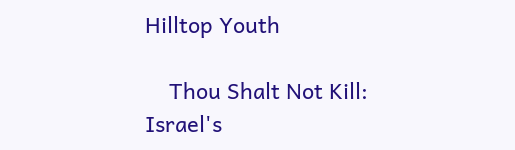Hilltop Youth

    Thou Shalt Not Kill: Israel's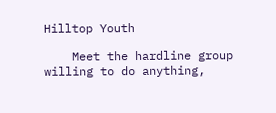Hilltop Youth

    Meet the hardline group willing to do anything,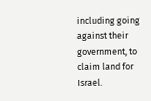including going against their government, to claim land for Israel.